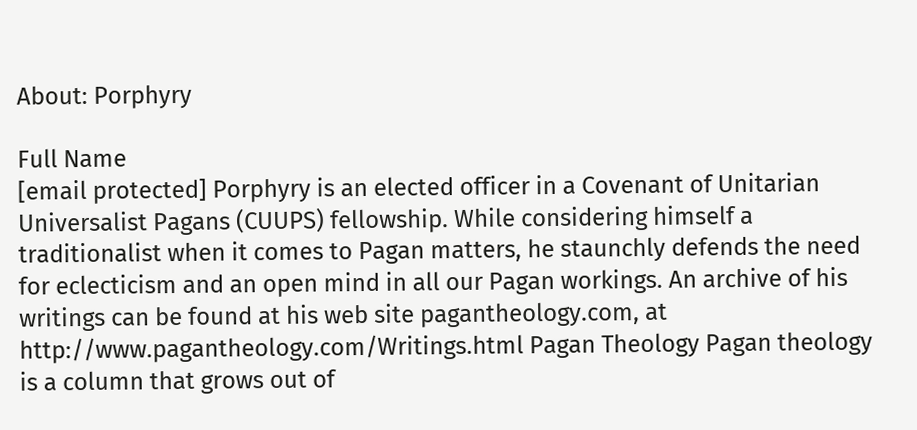About: Porphyry

Full Name
[email protected] Porphyry is an elected officer in a Covenant of Unitarian Universalist Pagans (CUUPS) fellowship. While considering himself a traditionalist when it comes to Pagan matters, he staunchly defends the need for eclecticism and an open mind in all our Pagan workings. An archive of his writings can be found at his web site pagantheology.com, at http://www.pagantheology.com/Writings.html Pagan Theology Pagan theology is a column that grows out of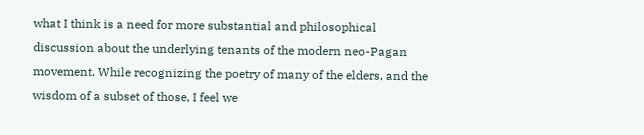what I think is a need for more substantial and philosophical discussion about the underlying tenants of the modern neo-Pagan movement. While recognizing the poetry of many of the elders, and the wisdom of a subset of those, I feel we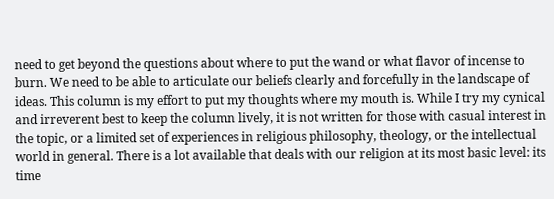need to get beyond the questions about where to put the wand or what flavor of incense to burn. We need to be able to articulate our beliefs clearly and forcefully in the landscape of ideas. This column is my effort to put my thoughts where my mouth is. While I try my cynical and irreverent best to keep the column lively, it is not written for those with casual interest in the topic, or a limited set of experiences in religious philosophy, theology, or the intellectual world in general. There is a lot available that deals with our religion at its most basic level: its time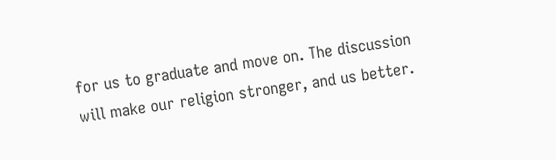for us to graduate and move on. The discussion will make our religion stronger, and us better.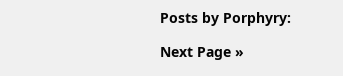Posts by Porphyry:

Next Page »